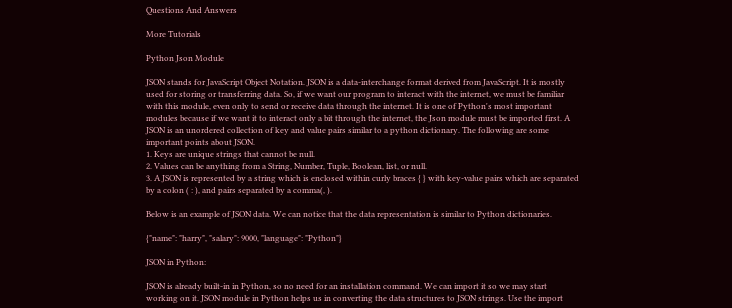Questions And Answers

More Tutorials

Python Json Module

JSON stands for JavaScript Object Notation. JSON is a data-interchange format derived from JavaScript. It is mostly used for storing or transferring data. So, if we want our program to interact with the internet, we must be familiar with this module, even only to send or receive data through the internet. It is one of Python's most important modules because if we want it to interact only a bit through the internet, the Json module must be imported first. A JSON is an unordered collection of key and value pairs similar to a python dictionary. The following are some important points about JSON.
1. Keys are unique strings that cannot be null.
2. Values can be anything from a String, Number, Tuple, Boolean, list, or null.
3. A JSON is represented by a string which is enclosed within curly braces { } with key-value pairs which are separated by a colon ( : ), and pairs separated by a comma(, ).

Below is an example of JSON data. We can notice that the data representation is similar to Python dictionaries.

{"name": "harry", "salary": 9000, "language": "Python"}

JSON in Python:

JSON is already built-in in Python, so no need for an installation command. We can import it so we may start working on it. JSON module in Python helps us in converting the data structures to JSON strings. Use the import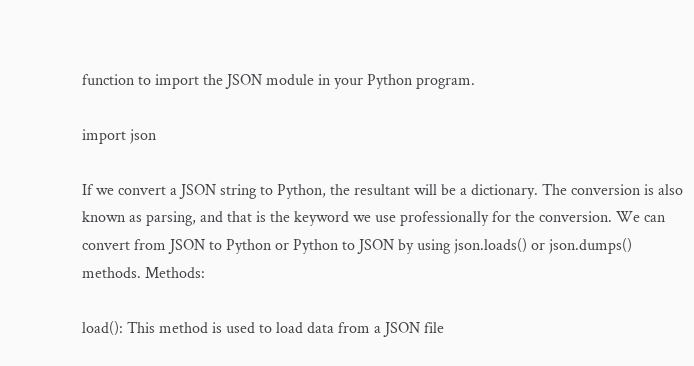function to import the JSON module in your Python program.

import json

If we convert a JSON string to Python, the resultant will be a dictionary. The conversion is also known as parsing, and that is the keyword we use professionally for the conversion. We can convert from JSON to Python or Python to JSON by using json.loads() or json.dumps() methods. Methods:

load(): This method is used to load data from a JSON file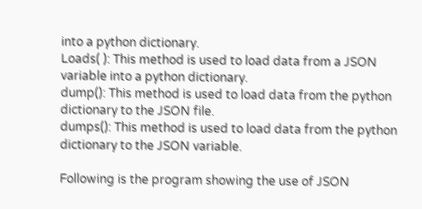into a python dictionary.
Loads( ): This method is used to load data from a JSON variable into a python dictionary.
dump(): This method is used to load data from the python dictionary to the JSON file.
dumps(): This method is used to load data from the python dictionary to the JSON variable.

Following is the program showing the use of JSON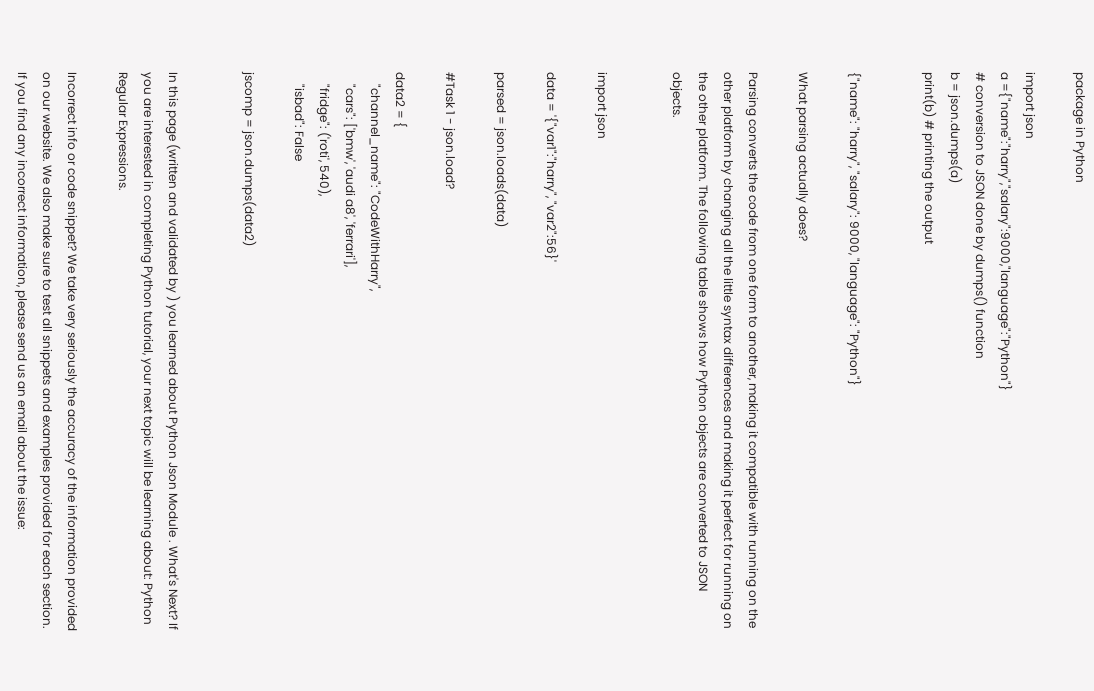package in Python

import json
a ={"name":"harry","salary":9000,"language":"Python"}
# conversion to JSON done by dumps() function
b = json.dumps(a)
print(b) # printing the output


{"name": "harry", "salary": 9000, "language": "Python"}

What parsing actually does?

Parsing converts the code from one form to another, making it compatible with running on the other platform by changing all the little syntax differences and making it perfect for running on the other platform. The following table shows how Python objects are converted to JSON objects.


import json

data = '{"var1":"harry", "var2":56}'

parsed = json.loads(data)

#Task 1 - json.load?

data2 = {
    "channel_name": "CodeWithHarry",
    "cars": ['bmw', 'audi a8', 'ferrari'],
    "fridge": ('roti', 540),
    "isbad": False

jscomp = json.dumps(data2)


In this page (written and validated by ) you learned about Python Json Module . What's Next? If you are interested in completing Python tutorial, your next topic will be learning about: Python Regular Expressions.

Incorrect info or code snippet? We take very seriously the accuracy of the information provided on our website. We also make sure to test all snippets and examples provided for each section. If you find any incorrect information, please send us an email about the issue: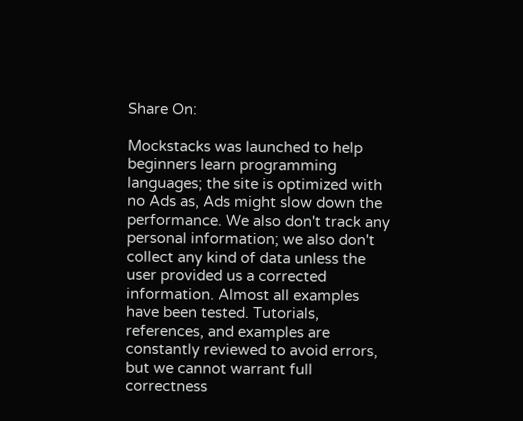Share On:

Mockstacks was launched to help beginners learn programming languages; the site is optimized with no Ads as, Ads might slow down the performance. We also don't track any personal information; we also don't collect any kind of data unless the user provided us a corrected information. Almost all examples have been tested. Tutorials, references, and examples are constantly reviewed to avoid errors, but we cannot warrant full correctness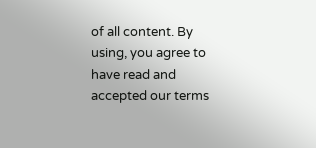of all content. By using, you agree to have read and accepted our terms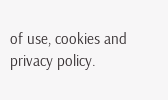of use, cookies and privacy policy.